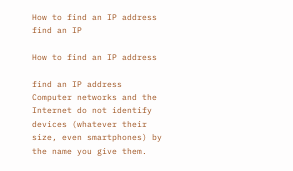How to find an IP address
find an IP

How to find an IP address

find an IP address
Computer networks and the Internet do not identify devices (whatever their size, even smartphones) by the name you give them.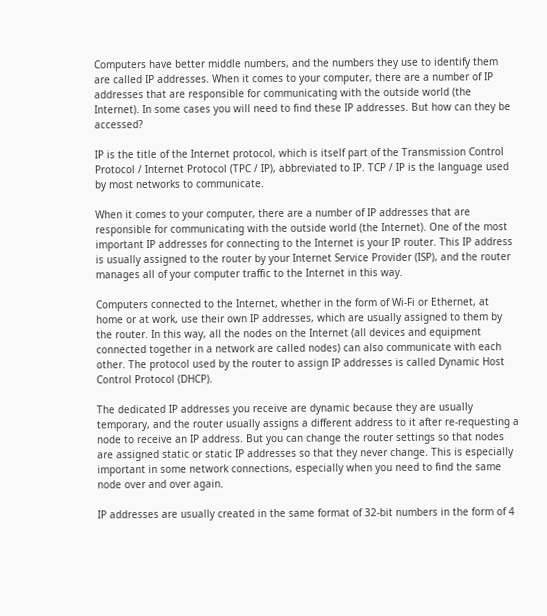Computers have better middle numbers, and the numbers they use to identify them are called IP addresses. When it comes to your computer, there are a number of IP addresses that are responsible for communicating with the outside world (the Internet). In some cases you will need to find these IP addresses. But how can they be accessed?

IP is the title of the Internet protocol, which is itself part of the Transmission Control Protocol / Internet Protocol (TPC / IP), abbreviated to IP. TCP / IP is the language used by most networks to communicate.

When it comes to your computer, there are a number of IP addresses that are responsible for communicating with the outside world (the Internet). One of the most important IP addresses for connecting to the Internet is your IP router. This IP address is usually assigned to the router by your Internet Service Provider (ISP), and the router manages all of your computer traffic to the Internet in this way.

Computers connected to the Internet, whether in the form of Wi-Fi or Ethernet, at home or at work, use their own IP addresses, which are usually assigned to them by the router. In this way, all the nodes on the Internet (all devices and equipment connected together in a network are called nodes) can also communicate with each other. The protocol used by the router to assign IP addresses is called Dynamic Host Control Protocol (DHCP).

The dedicated IP addresses you receive are dynamic because they are usually temporary, and the router usually assigns a different address to it after re-requesting a node to receive an IP address. But you can change the router settings so that nodes are assigned static or static IP addresses so that they never change. This is especially important in some network connections, especially when you need to find the same node over and over again.

IP addresses are usually created in the same format of 32-bit numbers in the form of 4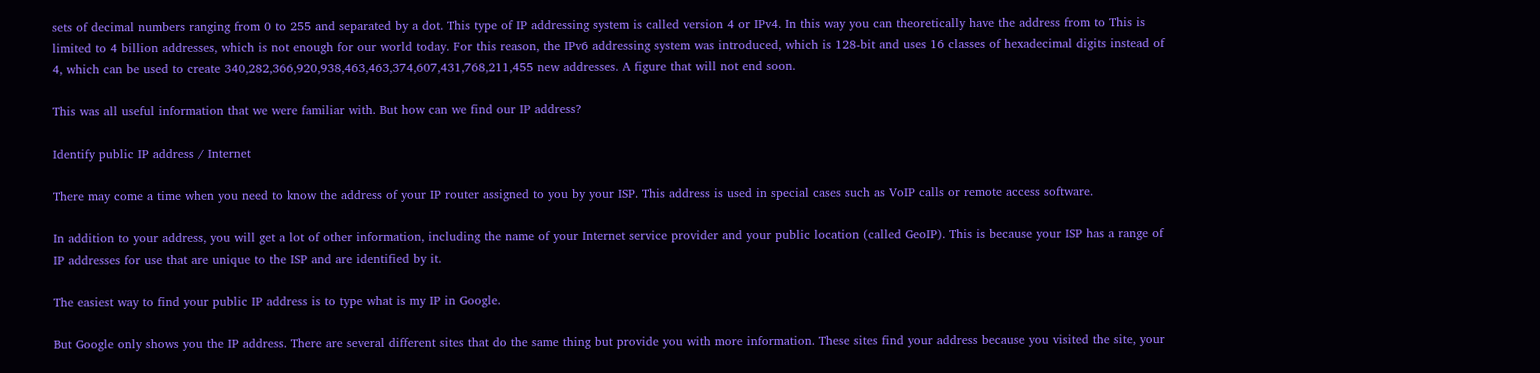sets of decimal numbers ranging from 0 to 255 and separated by a dot. This type of IP addressing system is called version 4 or IPv4. In this way you can theoretically have the address from to This is limited to 4 billion addresses, which is not enough for our world today. For this reason, the IPv6 addressing system was introduced, which is 128-bit and uses 16 classes of hexadecimal digits instead of 4, which can be used to create 340,282,366,920,938,463,463,374,607,431,768,211,455 new addresses. A figure that will not end soon.

This was all useful information that we were familiar with. But how can we find our IP address?

Identify public IP address / Internet

There may come a time when you need to know the address of your IP router assigned to you by your ISP. This address is used in special cases such as VoIP calls or remote access software.

In addition to your address, you will get a lot of other information, including the name of your Internet service provider and your public location (called GeoIP). This is because your ISP has a range of IP addresses for use that are unique to the ISP and are identified by it.

The easiest way to find your public IP address is to type what is my IP in Google.

But Google only shows you the IP address. There are several different sites that do the same thing but provide you with more information. These sites find your address because you visited the site, your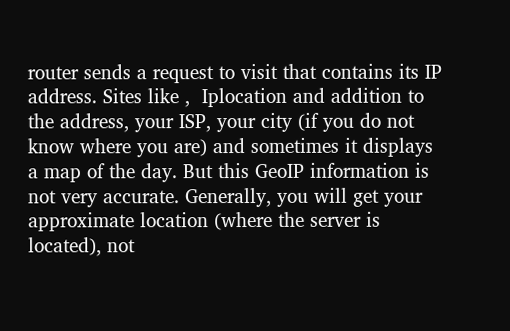router sends a request to visit that contains its IP address. Sites like ,  Iplocation and addition to the address, your ISP, your city (if you do not know where you are) and sometimes it displays a map of the day. But this GeoIP information is not very accurate. Generally, you will get your approximate location (where the server is located), not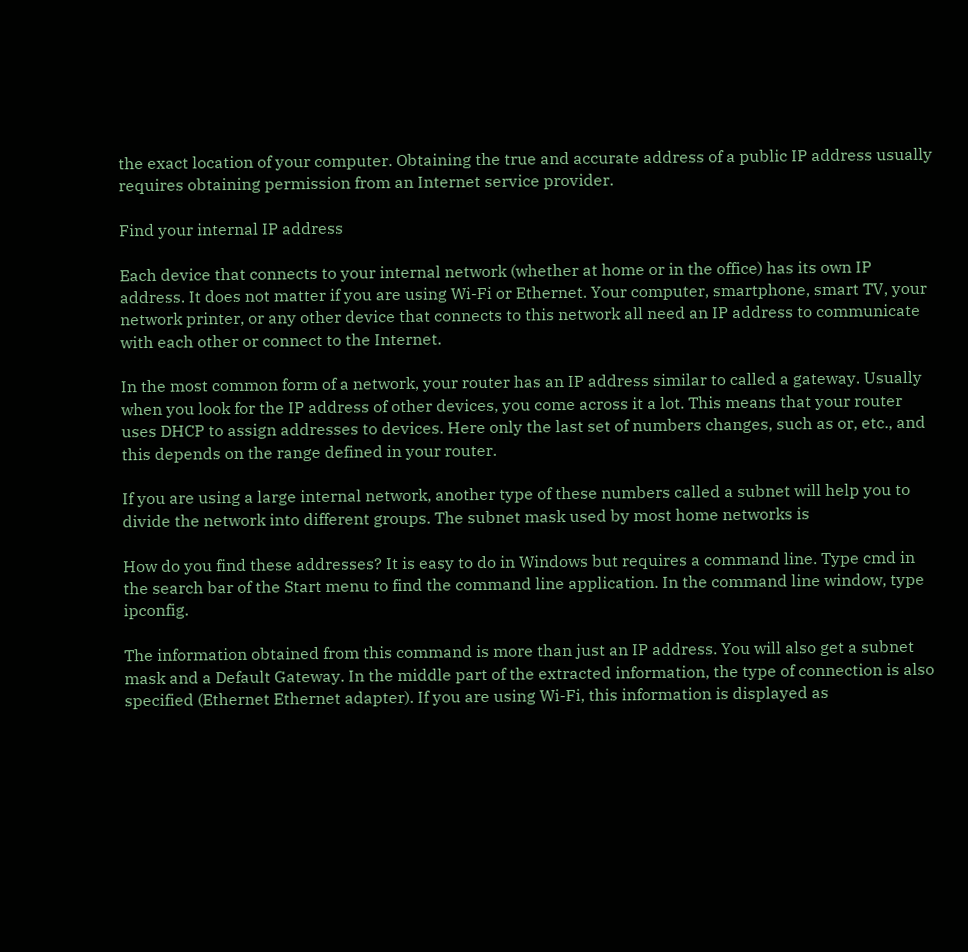the exact location of your computer. Obtaining the true and accurate address of a public IP address usually requires obtaining permission from an Internet service provider.

Find your internal IP address

Each device that connects to your internal network (whether at home or in the office) has its own IP address. It does not matter if you are using Wi-Fi or Ethernet. Your computer, smartphone, smart TV, your network printer, or any other device that connects to this network all need an IP address to communicate with each other or connect to the Internet.

In the most common form of a network, your router has an IP address similar to called a gateway. Usually when you look for the IP address of other devices, you come across it a lot. This means that your router uses DHCP to assign addresses to devices. Here only the last set of numbers changes, such as or, etc., and this depends on the range defined in your router.

If you are using a large internal network, another type of these numbers called a subnet will help you to divide the network into different groups. The subnet mask used by most home networks is

How do you find these addresses? It is easy to do in Windows but requires a command line. Type cmd in the search bar of the Start menu to find the command line application. In the command line window, type ipconfig.

The information obtained from this command is more than just an IP address. You will also get a subnet mask and a Default Gateway. In the middle part of the extracted information, the type of connection is also specified (Ethernet Ethernet adapter). If you are using Wi-Fi, this information is displayed as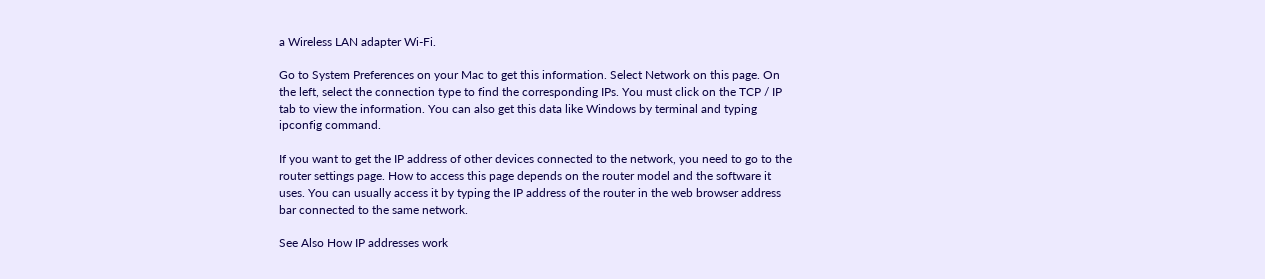a Wireless LAN adapter Wi-Fi.

Go to System Preferences on your Mac to get this information. Select Network on this page. On the left, select the connection type to find the corresponding IPs. You must click on the TCP / IP tab to view the information. You can also get this data like Windows by terminal and typing ipconfig command.

If you want to get the IP address of other devices connected to the network, you need to go to the router settings page. How to access this page depends on the router model and the software it uses. You can usually access it by typing the IP address of the router in the web browser address bar connected to the same network.

See Also How IP addresses work